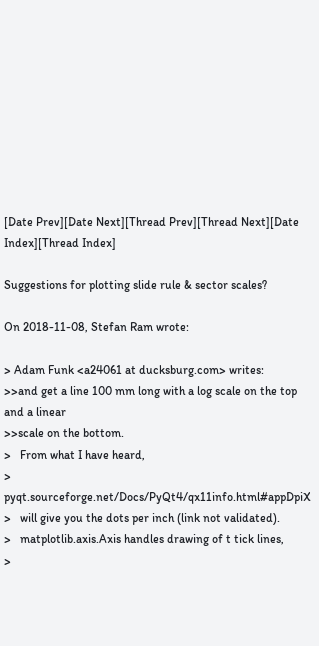[Date Prev][Date Next][Thread Prev][Thread Next][Date Index][Thread Index]

Suggestions for plotting slide rule & sector scales?

On 2018-11-08, Stefan Ram wrote:

> Adam Funk <a24061 at ducksburg.com> writes:
>>and get a line 100 mm long with a log scale on the top and a linear
>>scale on the bottom.
>   From what I have heard,
> pyqt.sourceforge.net/Docs/PyQt4/qx11info.html#appDpiX
>   will give you the dots per inch (link not validated).
>   matplotlib.axis.Axis handles drawing of t tick lines,
>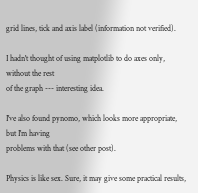grid lines, tick and axis label (information not verified).

I hadn't thought of using matplotlib to do axes only, without the rest
of the graph --- interesting idea.

I've also found pynomo, which looks more appropriate, but I'm having
problems with that (see other post).

Physics is like sex. Sure, it may give some practical results,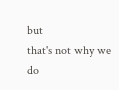but
that's not why we do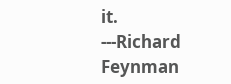it.                        ---Richard Feynman